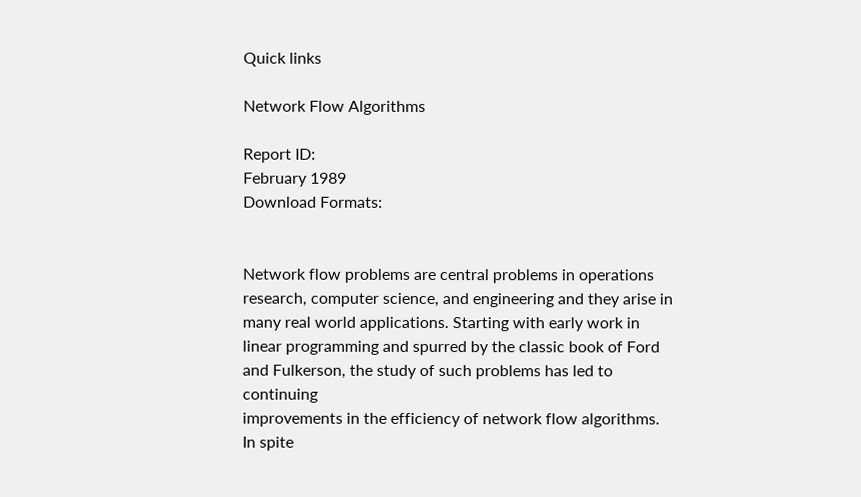Quick links

Network Flow Algorithms

Report ID:
February 1989
Download Formats:


Network flow problems are central problems in operations research, computer science, and engineering and they arise in many real world applications. Starting with early work in linear programming and spurred by the classic book of Ford and Fulkerson, the study of such problems has led to continuing
improvements in the efficiency of network flow algorithms. In spite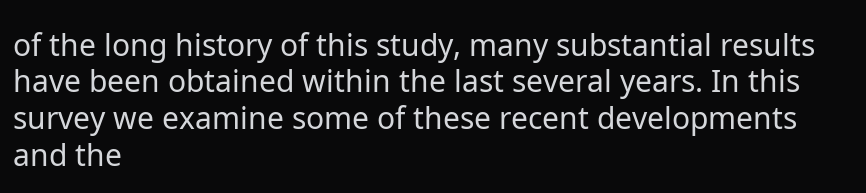of the long history of this study, many substantial results have been obtained within the last several years. In this survey we examine some of these recent developments and the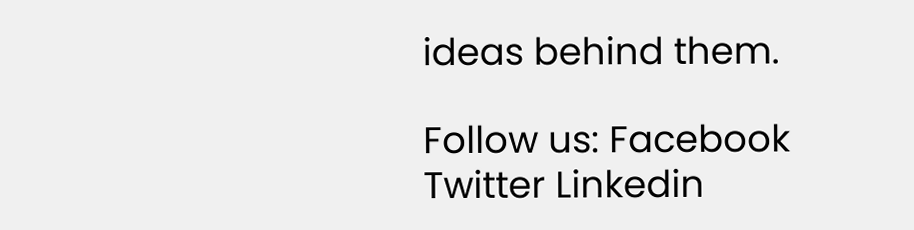ideas behind them.

Follow us: Facebook Twitter Linkedin